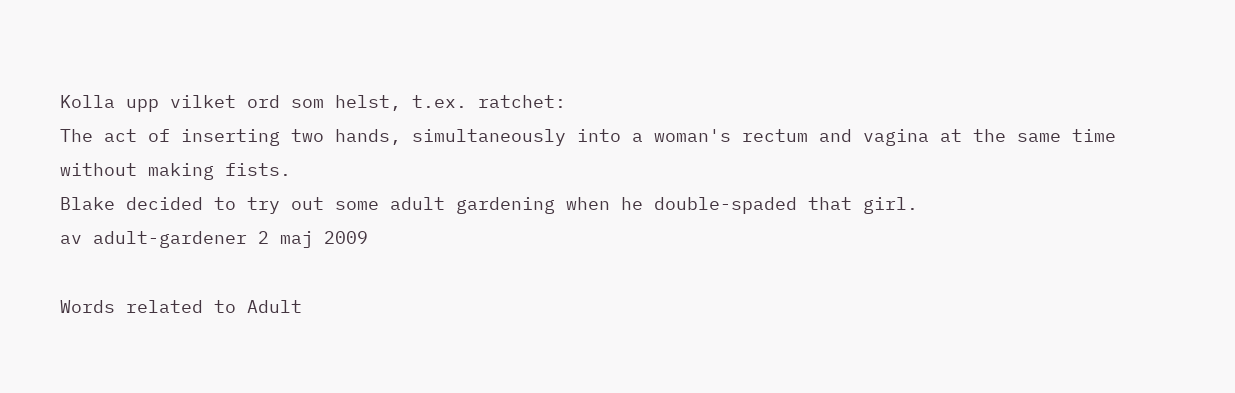Kolla upp vilket ord som helst, t.ex. ratchet:
The act of inserting two hands, simultaneously into a woman's rectum and vagina at the same time without making fists.
Blake decided to try out some adult gardening when he double-spaded that girl.
av adult-gardener 2 maj 2009

Words related to Adult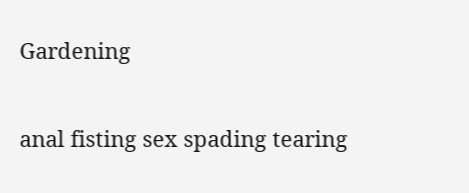Gardening

anal fisting sex spading tearing